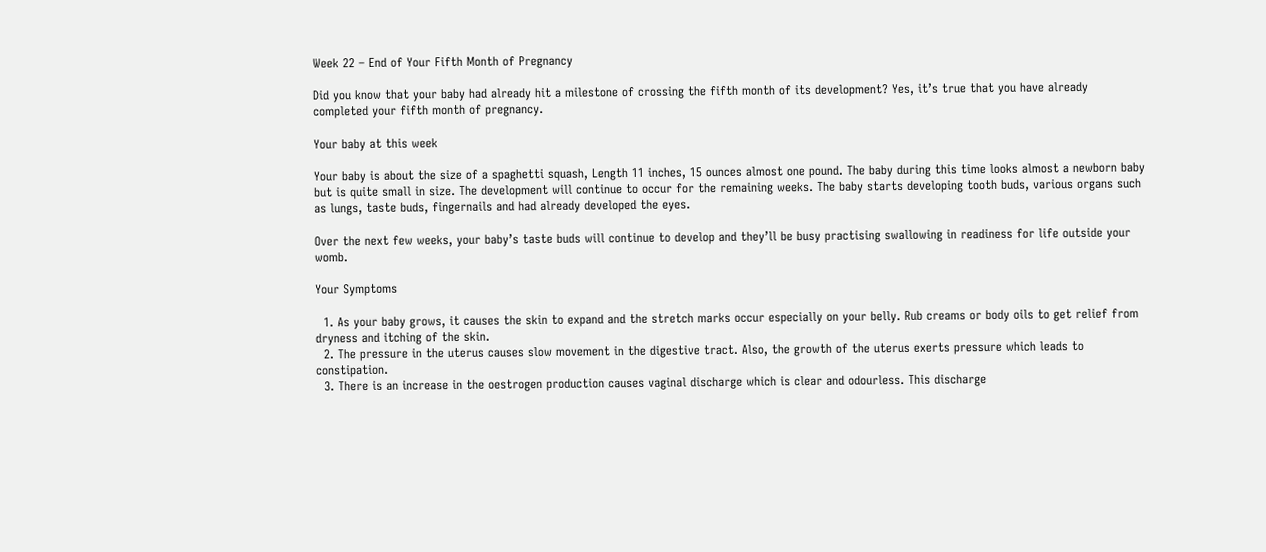Week 22 – End of Your Fifth Month of Pregnancy

Did you know that your baby had already hit a milestone of crossing the fifth month of its development? Yes, it’s true that you have already completed your fifth month of pregnancy.

Your baby at this week

Your baby is about the size of a spaghetti squash, Length 11 inches, 15 ounces almost one pound. The baby during this time looks almost a newborn baby but is quite small in size. The development will continue to occur for the remaining weeks. The baby starts developing tooth buds, various organs such as lungs, taste buds, fingernails and had already developed the eyes.

Over the next few weeks, your baby’s taste buds will continue to develop and they’ll be busy practising swallowing in readiness for life outside your womb.

Your Symptoms

  1. As your baby grows, it causes the skin to expand and the stretch marks occur especially on your belly. Rub creams or body oils to get relief from dryness and itching of the skin.
  2. The pressure in the uterus causes slow movement in the digestive tract. Also, the growth of the uterus exerts pressure which leads to constipation.
  3. There is an increase in the oestrogen production causes vaginal discharge which is clear and odourless. This discharge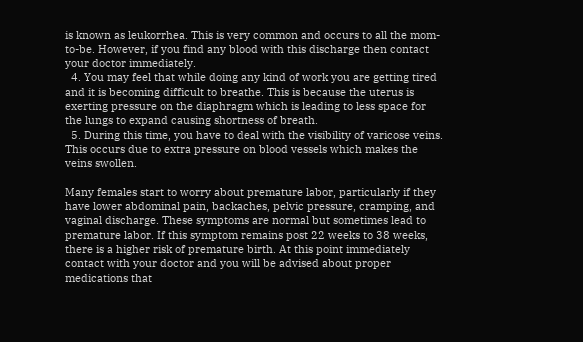is known as leukorrhea. This is very common and occurs to all the mom-to-be. However, if you find any blood with this discharge then contact your doctor immediately.
  4. You may feel that while doing any kind of work you are getting tired and it is becoming difficult to breathe. This is because the uterus is exerting pressure on the diaphragm which is leading to less space for the lungs to expand causing shortness of breath.
  5. During this time, you have to deal with the visibility of varicose veins. This occurs due to extra pressure on blood vessels which makes the veins swollen.

Many females start to worry about premature labor, particularly if they have lower abdominal pain, backaches, pelvic pressure, cramping, and vaginal discharge. These symptoms are normal but sometimes lead to premature labor. If this symptom remains post 22 weeks to 38 weeks, there is a higher risk of premature birth. At this point immediately contact with your doctor and you will be advised about proper medications that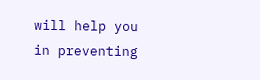will help you in preventing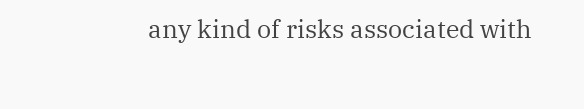any kind of risks associated with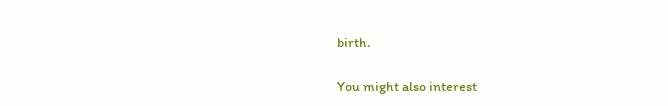birth.

You might also interest